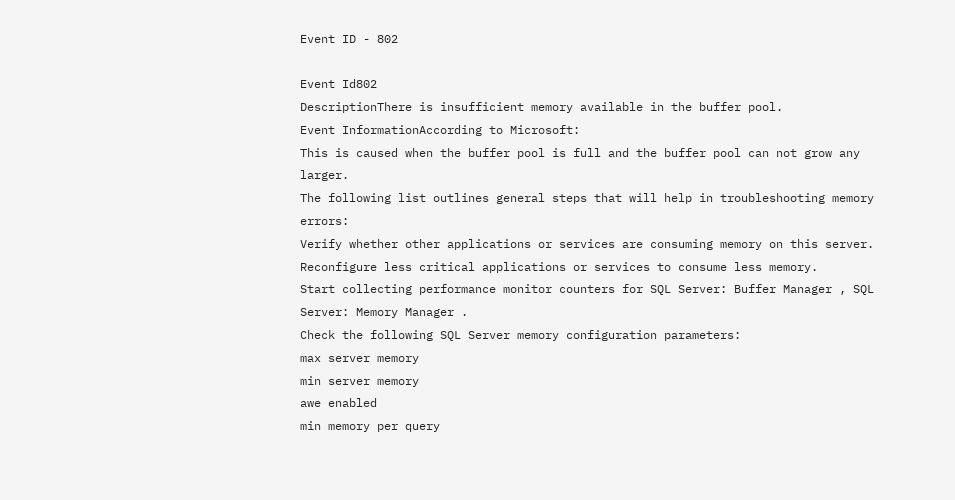Event ID - 802

Event Id802
DescriptionThere is insufficient memory available in the buffer pool.
Event InformationAccording to Microsoft:
This is caused when the buffer pool is full and the buffer pool can not grow any larger.
The following list outlines general steps that will help in troubleshooting memory errors:
Verify whether other applications or services are consuming memory on this server. Reconfigure less critical applications or services to consume less memory.
Start collecting performance monitor counters for SQL Server: Buffer Manager , SQL Server: Memory Manager .
Check the following SQL Server memory configuration parameters:
max server memory
min server memory
awe enabled
min memory per query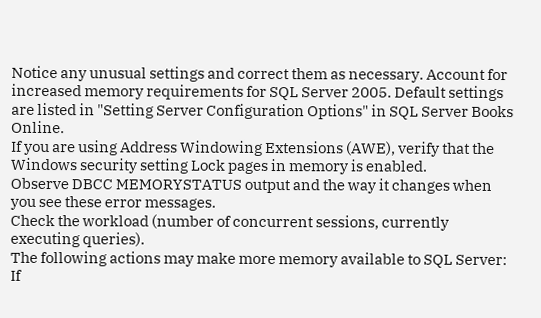Notice any unusual settings and correct them as necessary. Account for increased memory requirements for SQL Server 2005. Default settings are listed in "Setting Server Configuration Options" in SQL Server Books Online.
If you are using Address Windowing Extensions (AWE), verify that the Windows security setting Lock pages in memory is enabled.
Observe DBCC MEMORYSTATUS output and the way it changes when you see these error messages.
Check the workload (number of concurrent sessions, currently executing queries).
The following actions may make more memory available to SQL Server:
If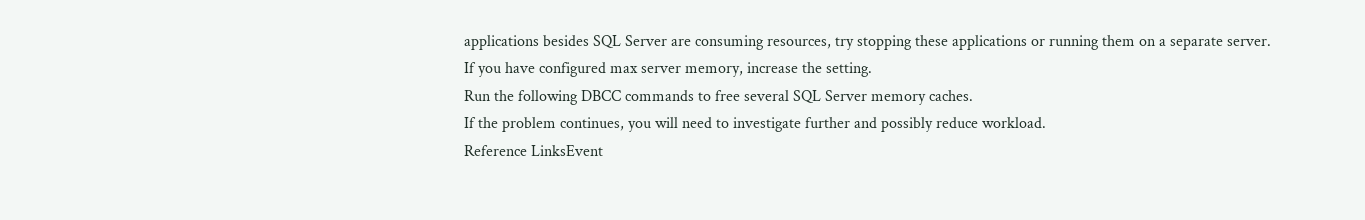applications besides SQL Server are consuming resources, try stopping these applications or running them on a separate server.
If you have configured max server memory, increase the setting.
Run the following DBCC commands to free several SQL Server memory caches.
If the problem continues, you will need to investigate further and possibly reduce workload.
Reference LinksEvent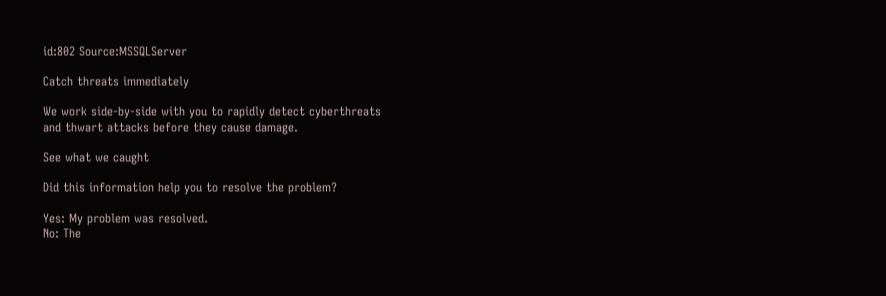id:802 Source:MSSQLServer

Catch threats immediately

We work side-by-side with you to rapidly detect cyberthreats
and thwart attacks before they cause damage.

See what we caught

Did this information help you to resolve the problem?

Yes: My problem was resolved.
No: The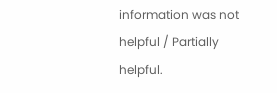information was not helpful / Partially helpful.